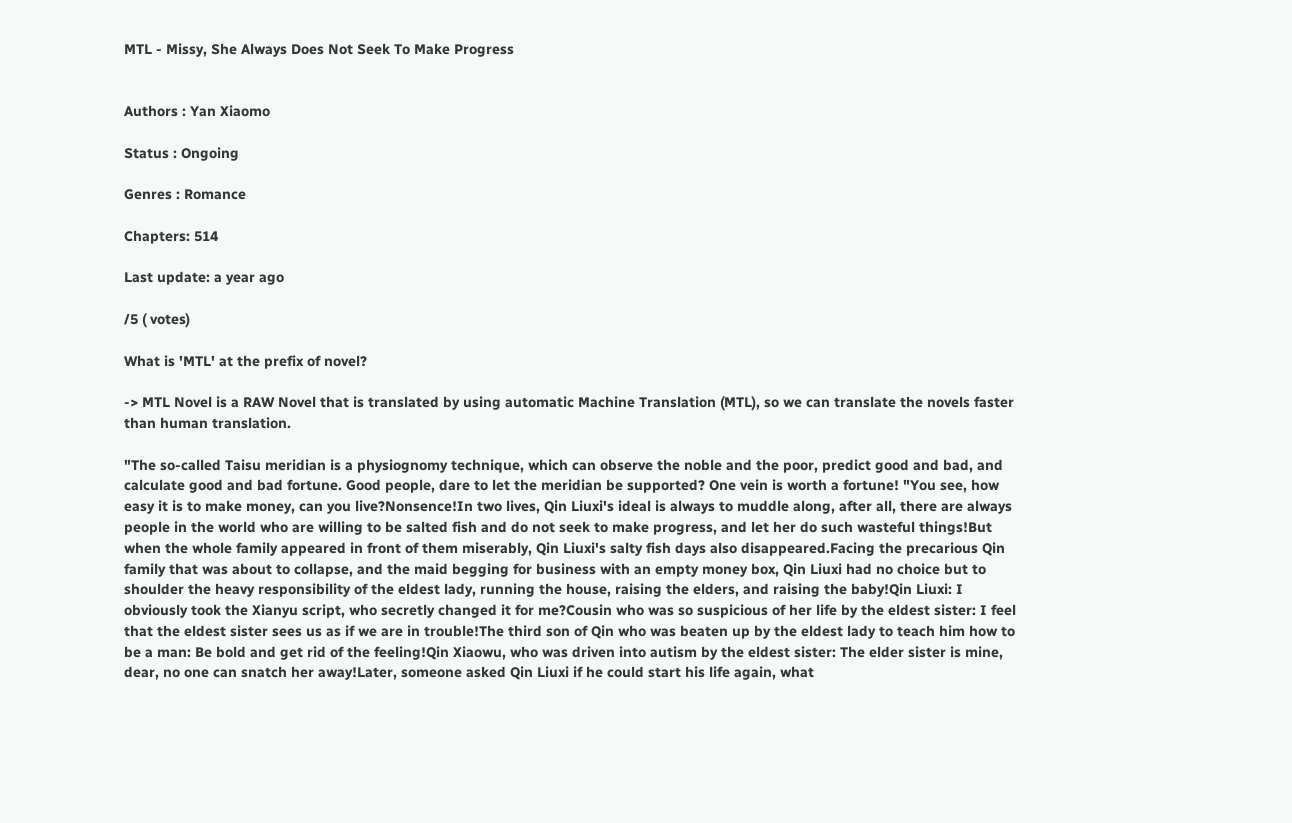MTL - Missy, She Always Does Not Seek To Make Progress


Authors : Yan Xiaomo

Status : Ongoing

Genres : Romance

Chapters: 514

Last update: a year ago

/5 ( votes)

What is 'MTL' at the prefix of novel?

-> MTL Novel is a RAW Novel that is translated by using automatic Machine Translation (MTL), so we can translate the novels faster than human translation.

"The so-called Taisu meridian is a physiognomy technique, which can observe the noble and the poor, predict good and bad, and calculate good and bad fortune. Good people, dare to let the meridian be supported? One vein is worth a fortune! "You see, how easy it is to make money, can you live?Nonsence!In two lives, Qin Liuxi's ideal is always to muddle along, after all, there are always people in the world who are willing to be salted fish and do not seek to make progress, and let her do such wasteful things!But when the whole family appeared in front of them miserably, Qin Liuxi's salty fish days also disappeared.Facing the precarious Qin family that was about to collapse, and the maid begging for business with an empty money box, Qin Liuxi had no choice but to shoulder the heavy responsibility of the eldest lady, running the house, raising the elders, and raising the baby!Qin Liuxi: I obviously took the Xianyu script, who secretly changed it for me?Cousin who was so suspicious of her life by the eldest sister: I feel that the eldest sister sees us as if we are in trouble!The third son of Qin who was beaten up by the eldest lady to teach him how to be a man: Be bold and get rid of the feeling!Qin Xiaowu, who was driven into autism by the eldest sister: The elder sister is mine, dear, no one can snatch her away!Later, someone asked Qin Liuxi if he could start his life again, what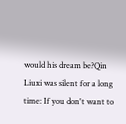would his dream be?Qin Liuxi was silent for a long time: If you don't want to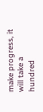make progress, it will take a hundred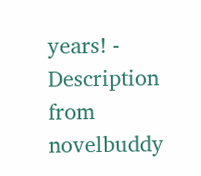years! - Description from novelbuddy